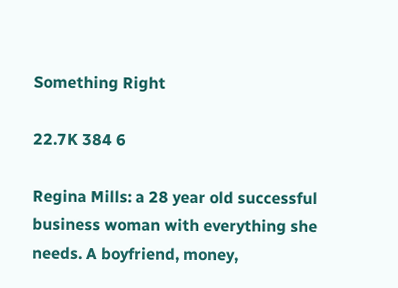Something Right

22.7K 384 6

Regina Mills: a 28 year old successful business woman with everything she needs. A boyfriend, money,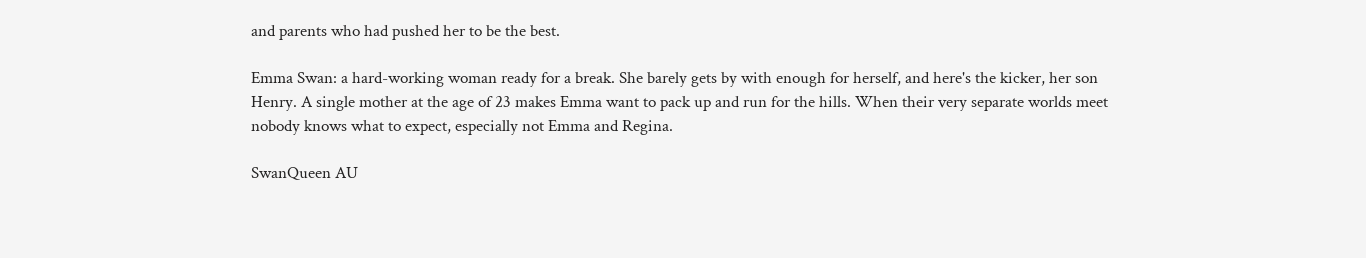and parents who had pushed her to be the best.

Emma Swan: a hard-working woman ready for a break. She barely gets by with enough for herself, and here's the kicker, her son Henry. A single mother at the age of 23 makes Emma want to pack up and run for the hills. When their very separate worlds meet nobody knows what to expect, especially not Emma and Regina.

SwanQueen AU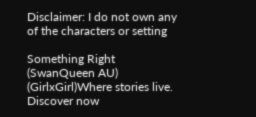Disclaimer: I do not own any of the characters or setting

Something Right (SwanQueen AU) (GirlxGirl)Where stories live. Discover now